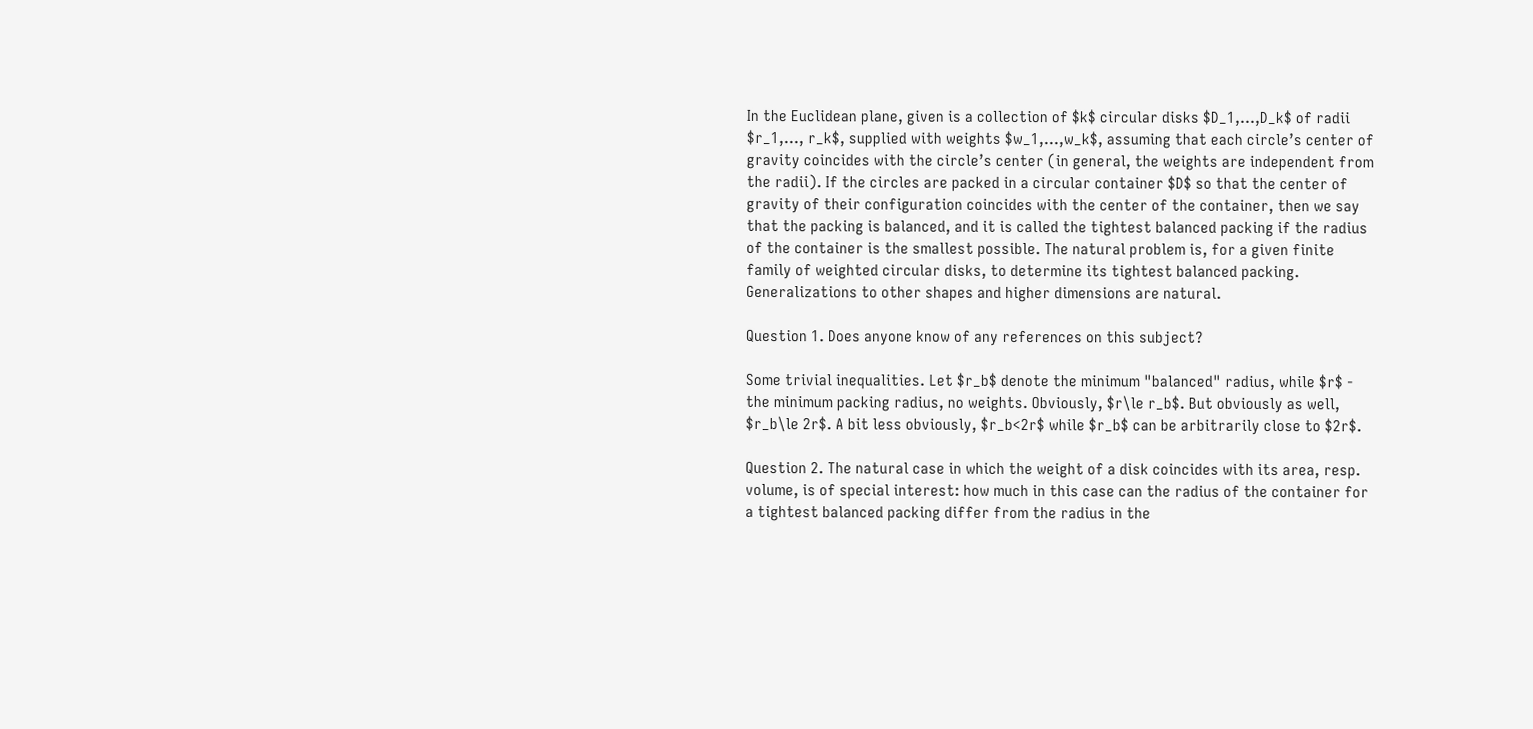In the Euclidean plane, given is a collection of $k$ circular disks $D_1,…,D_k$ of radii $r_1,…, r_k$, supplied with weights $w_1,…,w_k$, assuming that each circle’s center of gravity coincides with the circle’s center (in general, the weights are independent from the radii). If the circles are packed in a circular container $D$ so that the center of gravity of their configuration coincides with the center of the container, then we say that the packing is balanced, and it is called the tightest balanced packing if the radius of the container is the smallest possible. The natural problem is, for a given finite family of weighted circular disks, to determine its tightest balanced packing. Generalizations to other shapes and higher dimensions are natural.

Question 1. Does anyone know of any references on this subject?

Some trivial inequalities. Let $r_b$ denote the minimum "balanced" radius, while $r$ - the minimum packing radius, no weights. Obviously, $r\le r_b$. But obviously as well, $r_b\le 2r$. A bit less obviously, $r_b<2r$ while $r_b$ can be arbitrarily close to $2r$.

Question 2. The natural case in which the weight of a disk coincides with its area, resp. volume, is of special interest: how much in this case can the radius of the container for a tightest balanced packing differ from the radius in the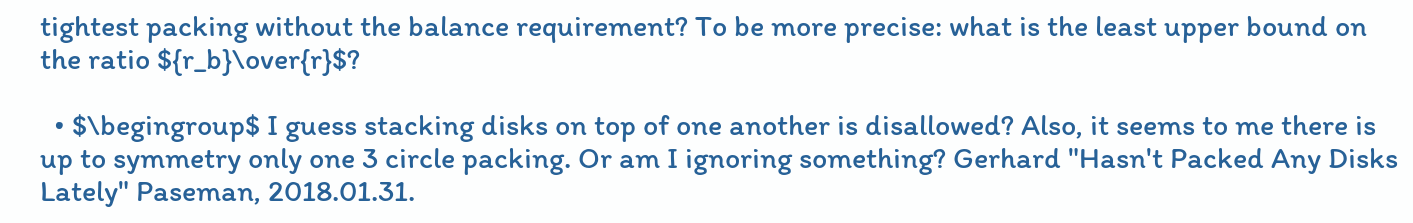tightest packing without the balance requirement? To be more precise: what is the least upper bound on the ratio ${r_b}\over{r}$?

  • $\begingroup$ I guess stacking disks on top of one another is disallowed? Also, it seems to me there is up to symmetry only one 3 circle packing. Or am I ignoring something? Gerhard "Hasn't Packed Any Disks Lately" Paseman, 2018.01.31.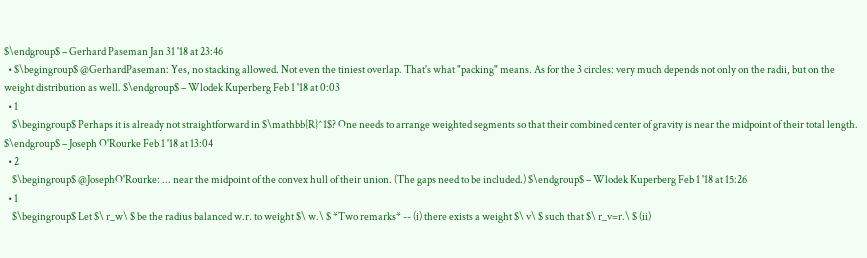$\endgroup$ – Gerhard Paseman Jan 31 '18 at 23:46
  • $\begingroup$ @GerhardPaseman: Yes, no stacking allowed. Not even the tiniest overlap. That's what "packing" means. As for the 3 circles: very much depends not only on the radii, but on the weight distribution as well. $\endgroup$ – Wlodek Kuperberg Feb 1 '18 at 0:03
  • 1
    $\begingroup$ Perhaps it is already not straightforward in $\mathbb{R}^1$? One needs to arrange weighted segments so that their combined center of gravity is near the midpoint of their total length. $\endgroup$ – Joseph O'Rourke Feb 1 '18 at 13:04
  • 2
    $\begingroup$ @JosephO'Rourke: ... near the midpoint of the convex hull of their union. (The gaps need to be included.) $\endgroup$ – Wlodek Kuperberg Feb 1 '18 at 15:26
  • 1
    $\begingroup$ Let $\ r_w\ $ be the radius balanced w.r. to weight $\ w.\ $ *Two remarks* -- (i) there exists a weight $\ v\ $ such that $\ r_v=r.\ $ (ii)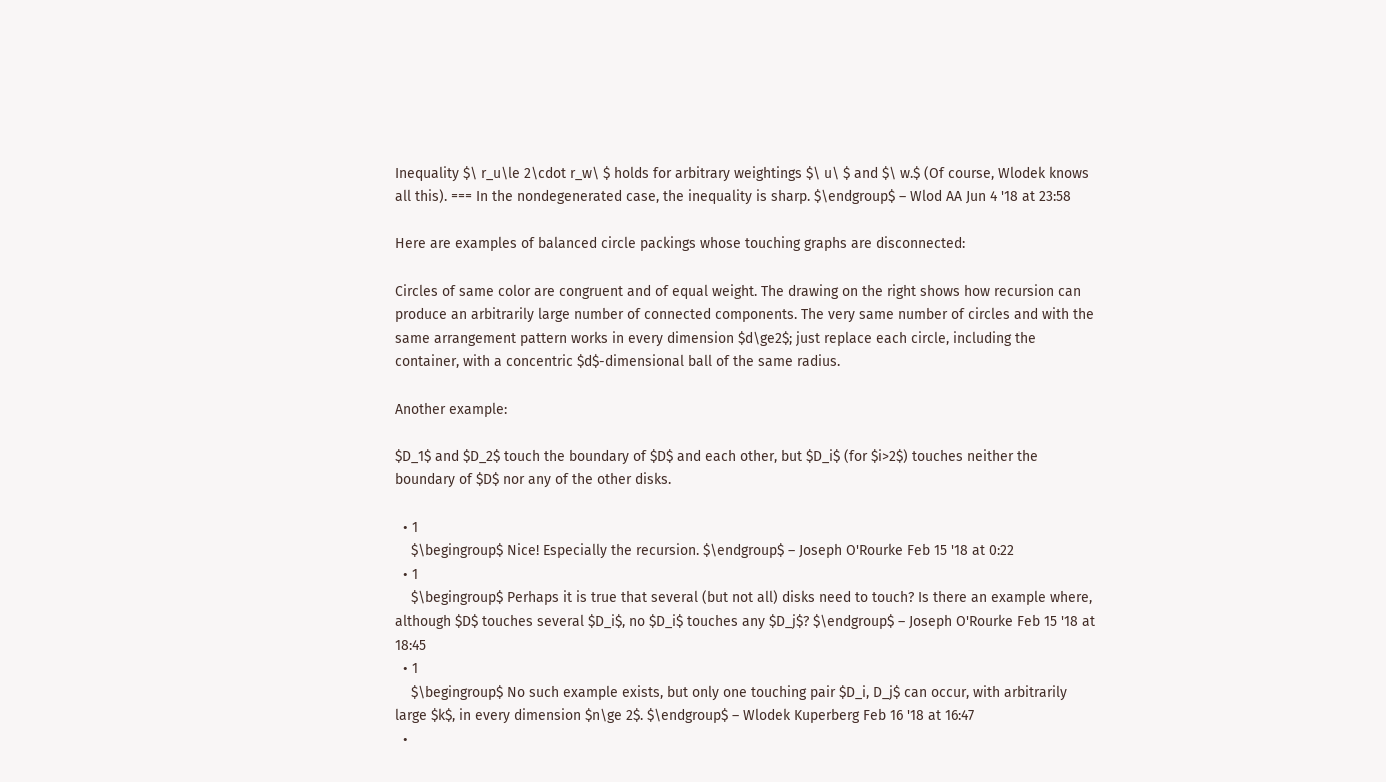Inequality $\ r_u\le 2\cdot r_w\ $ holds for arbitrary weightings $\ u\ $ and $\ w.$ (Of course, Wlodek knows all this). === In the nondegenerated case, the inequality is sharp. $\endgroup$ – Wlod AA Jun 4 '18 at 23:58

Here are examples of balanced circle packings whose touching graphs are disconnected:

Circles of same color are congruent and of equal weight. The drawing on the right shows how recursion can produce an arbitrarily large number of connected components. The very same number of circles and with the same arrangement pattern works in every dimension $d\ge2$; just replace each circle, including the container, with a concentric $d$-dimensional ball of the same radius.

Another example:

$D_1$ and $D_2$ touch the boundary of $D$ and each other, but $D_i$ (for $i>2$) touches neither the boundary of $D$ nor any of the other disks.

  • 1
    $\begingroup$ Nice! Especially the recursion. $\endgroup$ – Joseph O'Rourke Feb 15 '18 at 0:22
  • 1
    $\begingroup$ Perhaps it is true that several (but not all) disks need to touch? Is there an example where, although $D$ touches several $D_i$, no $D_i$ touches any $D_j$? $\endgroup$ – Joseph O'Rourke Feb 15 '18 at 18:45
  • 1
    $\begingroup$ No such example exists, but only one touching pair $D_i, D_j$ can occur, with arbitrarily large $k$, in every dimension $n\ge 2$. $\endgroup$ – Wlodek Kuperberg Feb 16 '18 at 16:47
  •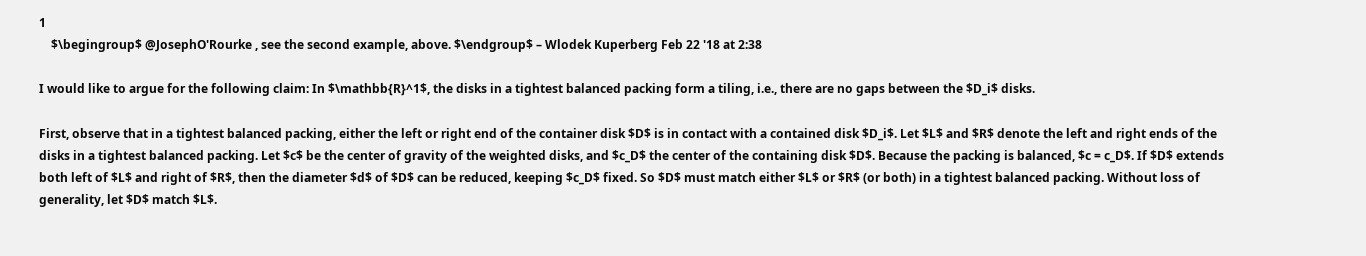1
    $\begingroup$ @JosephO'Rourke , see the second example, above. $\endgroup$ – Wlodek Kuperberg Feb 22 '18 at 2:38

I would like to argue for the following claim: In $\mathbb{R}^1$, the disks in a tightest balanced packing form a tiling, i.e., there are no gaps between the $D_i$ disks.

First, observe that in a tightest balanced packing, either the left or right end of the container disk $D$ is in contact with a contained disk $D_i$. Let $L$ and $R$ denote the left and right ends of the disks in a tightest balanced packing. Let $c$ be the center of gravity of the weighted disks, and $c_D$ the center of the containing disk $D$. Because the packing is balanced, $c = c_D$. If $D$ extends both left of $L$ and right of $R$, then the diameter $d$ of $D$ can be reduced, keeping $c_D$ fixed. So $D$ must match either $L$ or $R$ (or both) in a tightest balanced packing. Without loss of generality, let $D$ match $L$.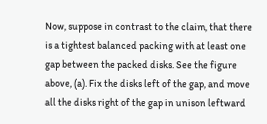Now, suppose in contrast to the claim, that there is a tightest balanced packing with at least one gap between the packed disks. See the figure above, (a). Fix the disks left of the gap, and move all the disks right of the gap in unison leftward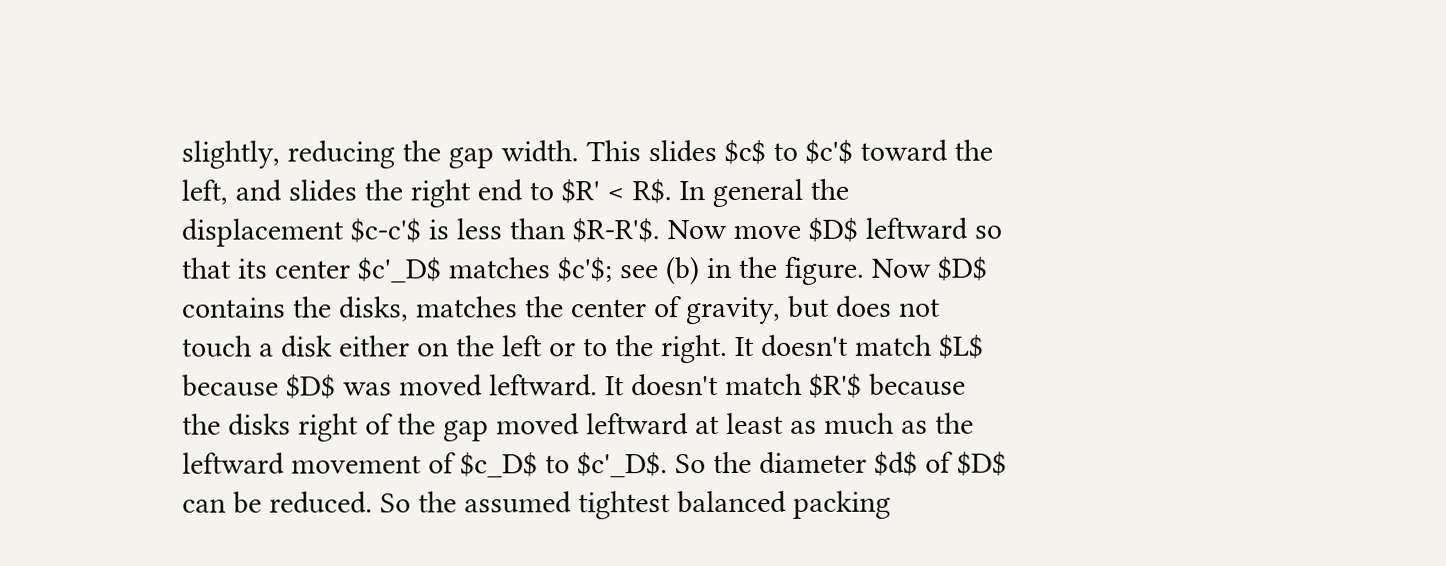slightly, reducing the gap width. This slides $c$ to $c'$ toward the left, and slides the right end to $R' < R$. In general the displacement $c-c'$ is less than $R-R'$. Now move $D$ leftward so that its center $c'_D$ matches $c'$; see (b) in the figure. Now $D$ contains the disks, matches the center of gravity, but does not touch a disk either on the left or to the right. It doesn't match $L$ because $D$ was moved leftward. It doesn't match $R'$ because the disks right of the gap moved leftward at least as much as the leftward movement of $c_D$ to $c'_D$. So the diameter $d$ of $D$ can be reduced. So the assumed tightest balanced packing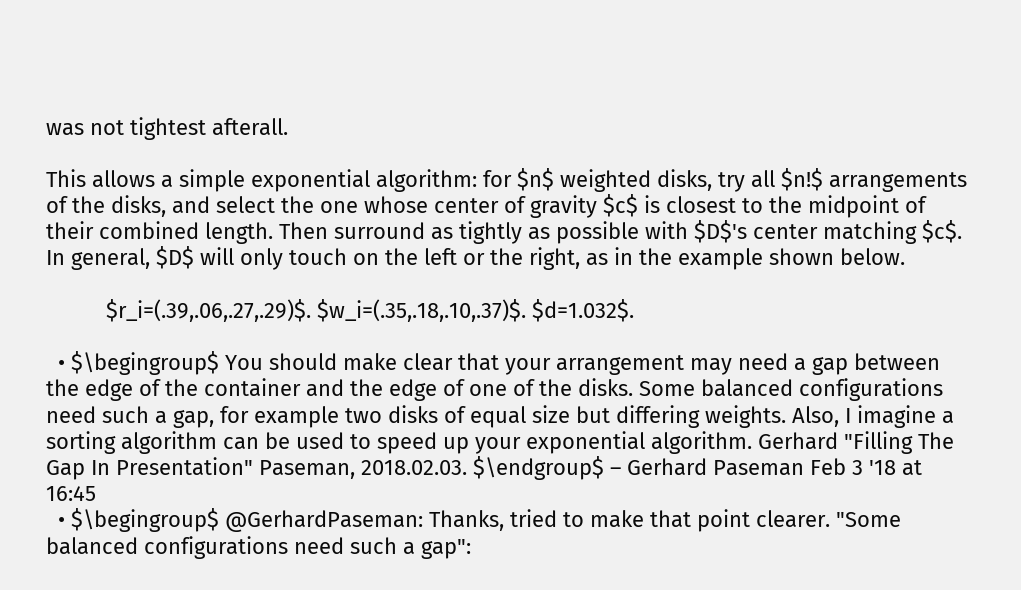was not tightest afterall.

This allows a simple exponential algorithm: for $n$ weighted disks, try all $n!$ arrangements of the disks, and select the one whose center of gravity $c$ is closest to the midpoint of their combined length. Then surround as tightly as possible with $D$'s center matching $c$. In general, $D$ will only touch on the left or the right, as in the example shown below.

          $r_i=(.39,.06,.27,.29)$. $w_i=(.35,.18,.10,.37)$. $d=1.032$.

  • $\begingroup$ You should make clear that your arrangement may need a gap between the edge of the container and the edge of one of the disks. Some balanced configurations need such a gap, for example two disks of equal size but differing weights. Also, I imagine a sorting algorithm can be used to speed up your exponential algorithm. Gerhard "Filling The Gap In Presentation" Paseman, 2018.02.03. $\endgroup$ – Gerhard Paseman Feb 3 '18 at 16:45
  • $\begingroup$ @GerhardPaseman: Thanks, tried to make that point clearer. "Some balanced configurations need such a gap":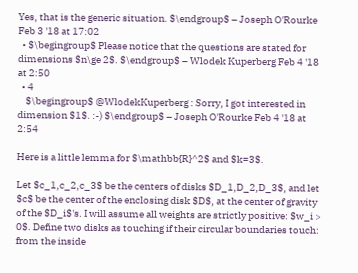Yes, that is the generic situation. $\endgroup$ – Joseph O'Rourke Feb 3 '18 at 17:02
  • $\begingroup$ Please notice that the questions are stated for dimensions $n\ge 2$. $\endgroup$ – Wlodek Kuperberg Feb 4 '18 at 2:50
  • 4
    $\begingroup$ @WlodekKuperberg : Sorry, I got interested in dimension $1$. :-) $\endgroup$ – Joseph O'Rourke Feb 4 '18 at 2:54

Here is a little lemma for $\mathbb{R}^2$ and $k=3$.

Let $c_1,c_2,c_3$ be the centers of disks $D_1,D_2,D_3$, and let $c$ be the center of the enclosing disk $D$, at the center of gravity of the $D_i$'s. I will assume all weights are strictly positive: $w_i > 0$. Define two disks as touching if their circular boundaries touch: from the inside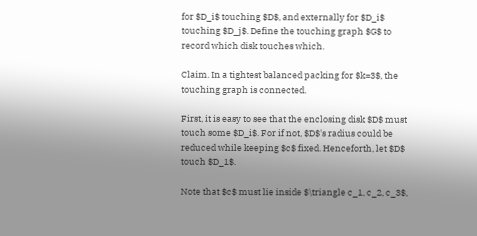for $D_i$ touching $D$, and externally for $D_i$ touching $D_j$. Define the touching graph $G$ to record which disk touches which.

Claim. In a tightest balanced packing for $k=3$, the touching graph is connected.

First, it is easy to see that the enclosing disk $D$ must touch some $D_i$. For if not, $D$'s radius could be reduced while keeping $c$ fixed. Henceforth, let $D$ touch $D_1$.

Note that $c$ must lie inside $\triangle c_1, c_2, c_3$,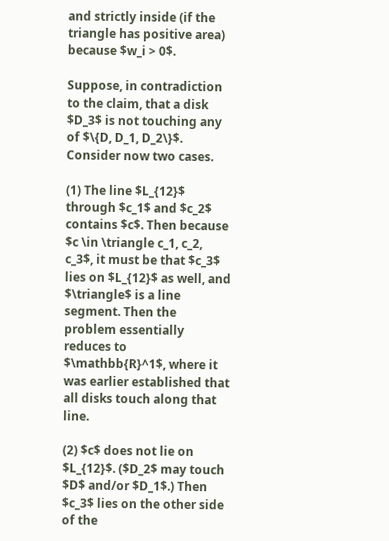and strictly inside (if the triangle has positive area) because $w_i > 0$.

Suppose, in contradiction to the claim, that a disk $D_3$ is not touching any of $\{D, D_1, D_2\}$. Consider now two cases.

(1) The line $L_{12}$ through $c_1$ and $c_2$ contains $c$. Then because $c \in \triangle c_1, c_2, c_3$, it must be that $c_3$ lies on $L_{12}$ as well, and $\triangle$ is a line segment. Then the problem essentially reduces to $\mathbb{R}^1$, where it was earlier established that all disks touch along that line.

(2) $c$ does not lie on $L_{12}$. ($D_2$ may touch $D$ and/or $D_1$.) Then $c_3$ lies on the other side of the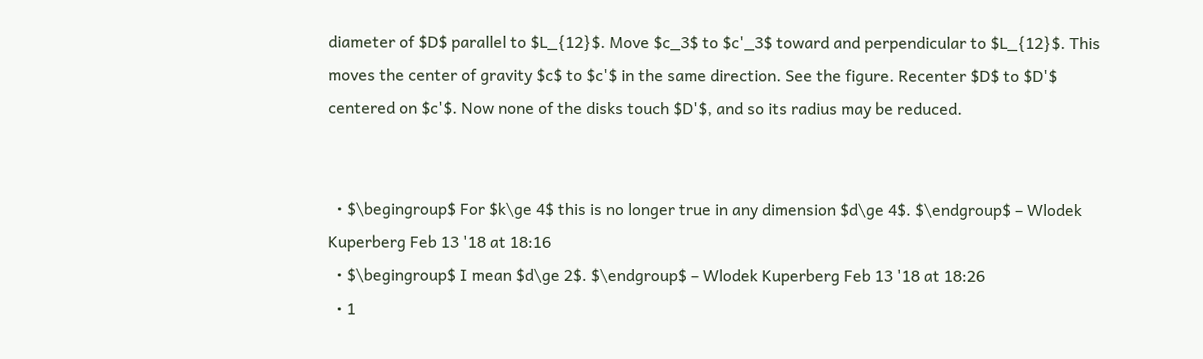diameter of $D$ parallel to $L_{12}$. Move $c_3$ to $c'_3$ toward and perpendicular to $L_{12}$. This moves the center of gravity $c$ to $c'$ in the same direction. See the figure. Recenter $D$ to $D'$ centered on $c'$. Now none of the disks touch $D'$, and so its radius may be reduced.


  • $\begingroup$ For $k\ge 4$ this is no longer true in any dimension $d\ge 4$. $\endgroup$ – Wlodek Kuperberg Feb 13 '18 at 18:16
  • $\begingroup$ I mean $d\ge 2$. $\endgroup$ – Wlodek Kuperberg Feb 13 '18 at 18:26
  • 1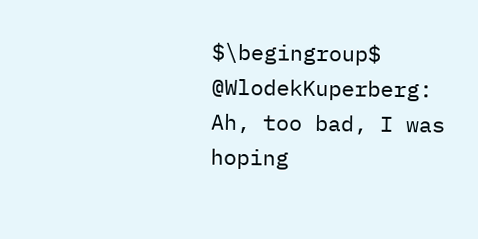$\begingroup$ @WlodekKuperberg: Ah, too bad, I was hoping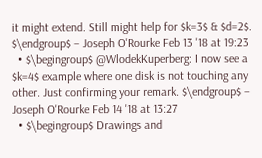it might extend. Still might help for $k=3$ & $d=2$. $\endgroup$ – Joseph O'Rourke Feb 13 '18 at 19:23
  • $\begingroup$ @WlodekKuperberg: I now see a $k=4$ example where one disk is not touching any other. Just confirming your remark. $\endgroup$ – Joseph O'Rourke Feb 14 '18 at 13:27
  • $\begingroup$ Drawings and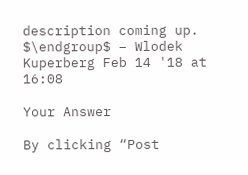description coming up. $\endgroup$ – Wlodek Kuperberg Feb 14 '18 at 16:08

Your Answer

By clicking “Post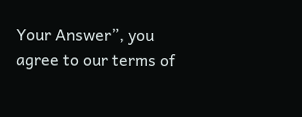Your Answer”, you agree to our terms of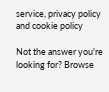service, privacy policy and cookie policy

Not the answer you're looking for? Browse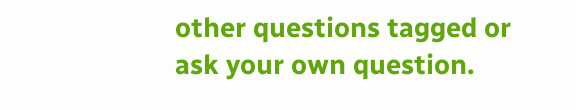other questions tagged or ask your own question.